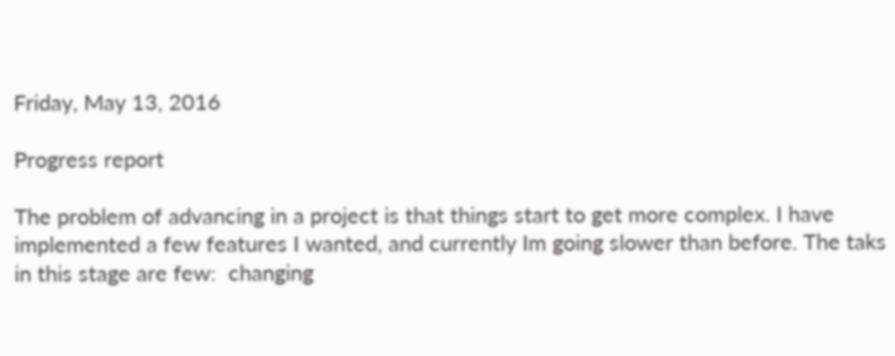Friday, May 13, 2016

Progress report

The problem of advancing in a project is that things start to get more complex. I have implemented a few features I wanted, and currently Im going slower than before. The taks in this stage are few:  changing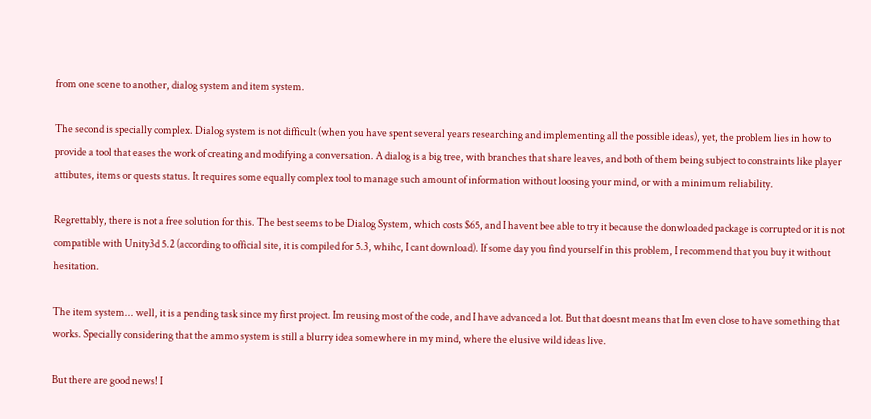from one scene to another, dialog system and item system.

The second is specially complex. Dialog system is not difficult (when you have spent several years researching and implementing all the possible ideas), yet, the problem lies in how to provide a tool that eases the work of creating and modifying a conversation. A dialog is a big tree, with branches that share leaves, and both of them being subject to constraints like player attibutes, items or quests status. It requires some equally complex tool to manage such amount of information without loosing your mind, or with a minimum reliability.

Regrettably, there is not a free solution for this. The best seems to be Dialog System, which costs $65, and I havent bee able to try it because the donwloaded package is corrupted or it is not compatible with Unity3d 5.2 (according to official site, it is compiled for 5.3, whihc, I cant download). If some day you find yourself in this problem, I recommend that you buy it without hesitation.

The item system... well, it is a pending task since my first project. Im reusing most of the code, and I have advanced a lot. But that doesnt means that Im even close to have something that works. Specially considering that the ammo system is still a blurry idea somewhere in my mind, where the elusive wild ideas live.

But there are good news! I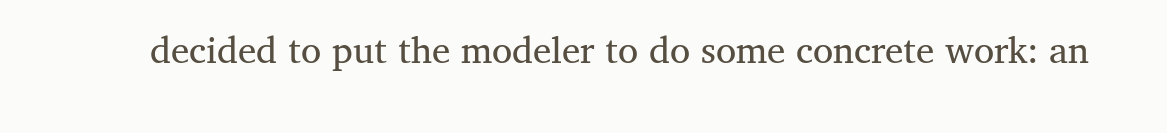decided to put the modeler to do some concrete work: an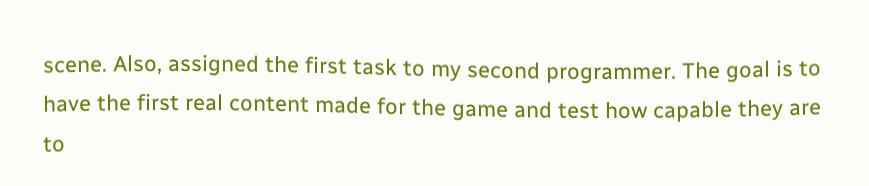scene. Also, assigned the first task to my second programmer. The goal is to have the first real content made for the game and test how capable they are to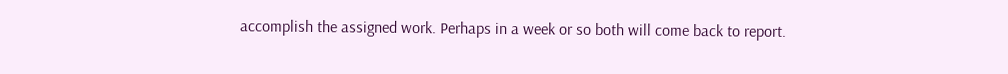accomplish the assigned work. Perhaps in a week or so both will come back to report.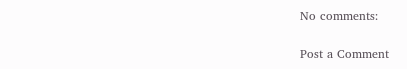No comments:

Post a Comment